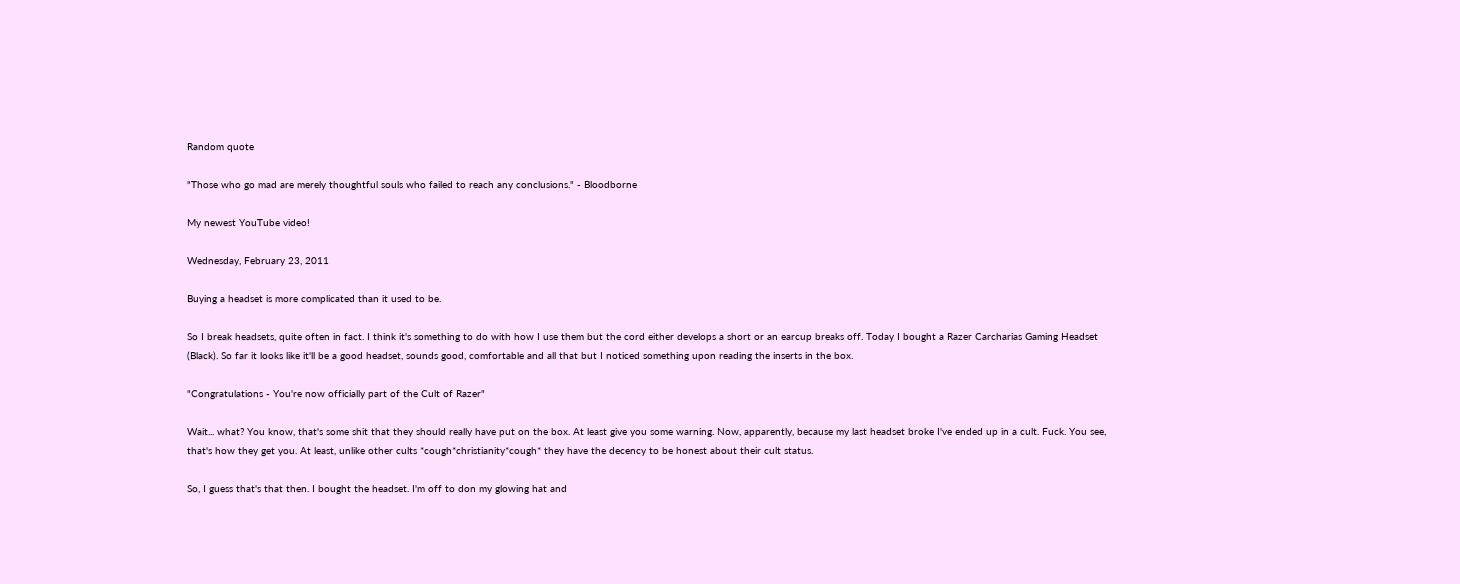Random quote

"Those who go mad are merely thoughtful souls who failed to reach any conclusions." - Bloodborne

My newest YouTube video!

Wednesday, February 23, 2011

Buying a headset is more complicated than it used to be.

So I break headsets, quite often in fact. I think it's something to do with how I use them but the cord either develops a short or an earcup breaks off. Today I bought a Razer Carcharias Gaming Headset (Black). So far it looks like it'll be a good headset, sounds good, comfortable and all that but I noticed something upon reading the inserts in the box.

"Congratulations - You're now officially part of the Cult of Razer"

Wait... what? You know, that's some shit that they should really have put on the box. At least give you some warning. Now, apparently, because my last headset broke I've ended up in a cult. Fuck. You see, that's how they get you. At least, unlike other cults *cough*christianity*cough* they have the decency to be honest about their cult status.

So, I guess that's that then. I bought the headset. I'm off to don my glowing hat and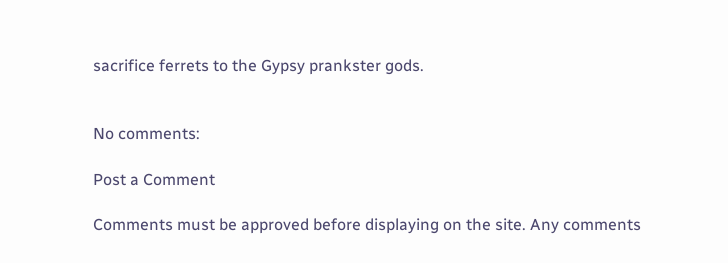sacrifice ferrets to the Gypsy prankster gods.


No comments:

Post a Comment

Comments must be approved before displaying on the site. Any comments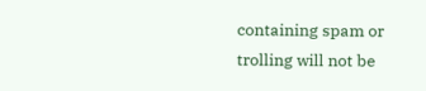containing spam or trolling will not be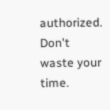authorized. Don't waste your time.